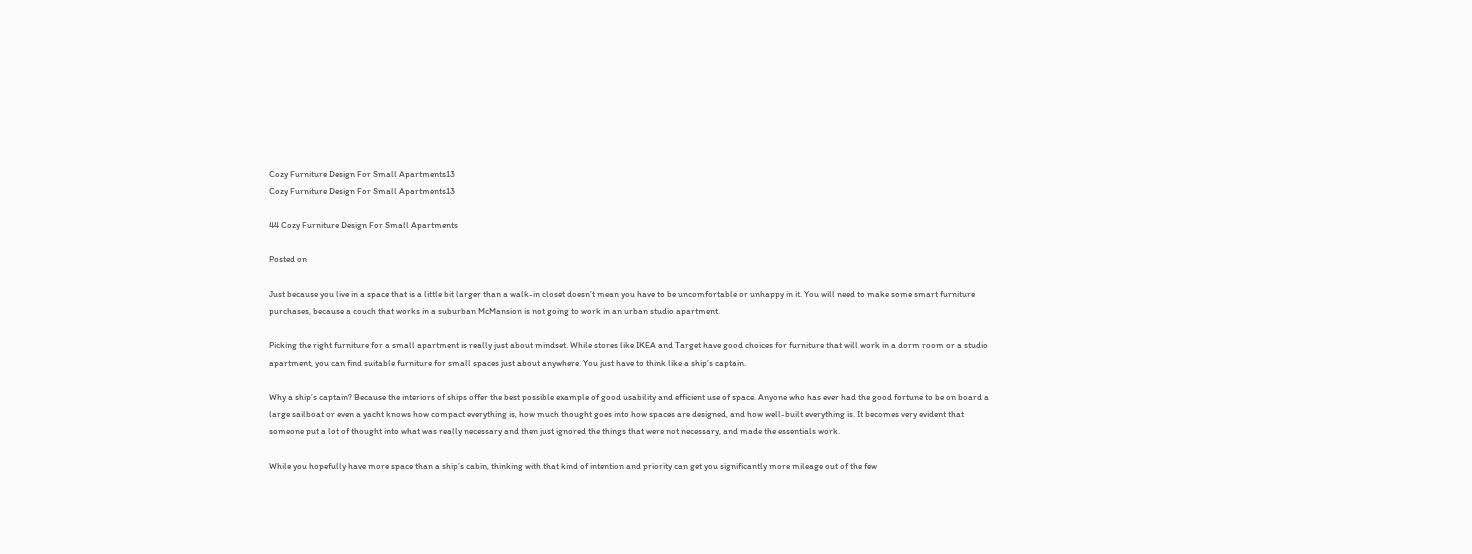Cozy Furniture Design For Small Apartments13
Cozy Furniture Design For Small Apartments13

44 Cozy Furniture Design For Small Apartments

Posted on

Just because you live in a space that is a little bit larger than a walk-in closet doesn’t mean you have to be uncomfortable or unhappy in it. You will need to make some smart furniture purchases, because a couch that works in a suburban McMansion is not going to work in an urban studio apartment.

Picking the right furniture for a small apartment is really just about mindset. While stores like IKEA and Target have good choices for furniture that will work in a dorm room or a studio apartment, you can find suitable furniture for small spaces just about anywhere. You just have to think like a ship’s captain.

Why a ship’s captain? Because the interiors of ships offer the best possible example of good usability and efficient use of space. Anyone who has ever had the good fortune to be on board a large sailboat or even a yacht knows how compact everything is, how much thought goes into how spaces are designed, and how well-built everything is. It becomes very evident that someone put a lot of thought into what was really necessary and then just ignored the things that were not necessary, and made the essentials work.

While you hopefully have more space than a ship’s cabin, thinking with that kind of intention and priority can get you significantly more mileage out of the few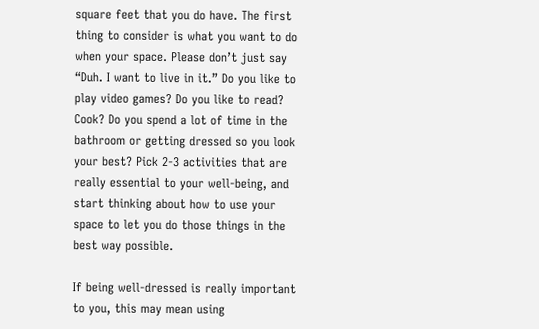square feet that you do have. The first thing to consider is what you want to do when your space. Please don’t just say “Duh. I want to live in it.” Do you like to play video games? Do you like to read? Cook? Do you spend a lot of time in the bathroom or getting dressed so you look your best? Pick 2-3 activities that are really essential to your well-being, and start thinking about how to use your space to let you do those things in the best way possible.

If being well-dressed is really important to you, this may mean using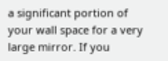a significant portion of your wall space for a very large mirror. If you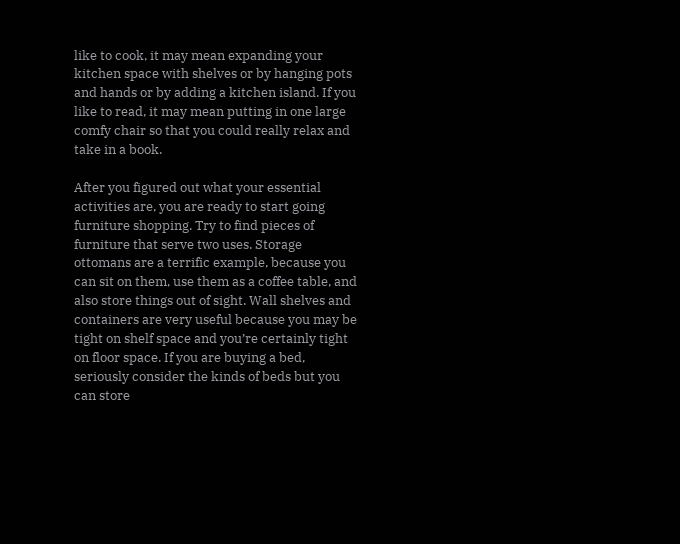like to cook, it may mean expanding your kitchen space with shelves or by hanging pots and hands or by adding a kitchen island. If you like to read, it may mean putting in one large comfy chair so that you could really relax and take in a book.

After you figured out what your essential activities are, you are ready to start going furniture shopping. Try to find pieces of furniture that serve two uses. Storage ottomans are a terrific example, because you can sit on them, use them as a coffee table, and also store things out of sight. Wall shelves and containers are very useful because you may be tight on shelf space and you’re certainly tight on floor space. If you are buying a bed, seriously consider the kinds of beds but you can store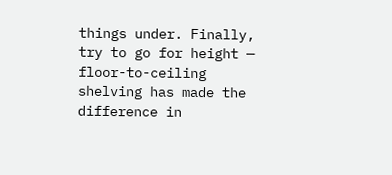things under. Finally, try to go for height — floor-to-ceiling shelving has made the difference in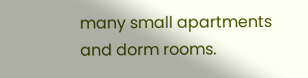many small apartments and dorm rooms.